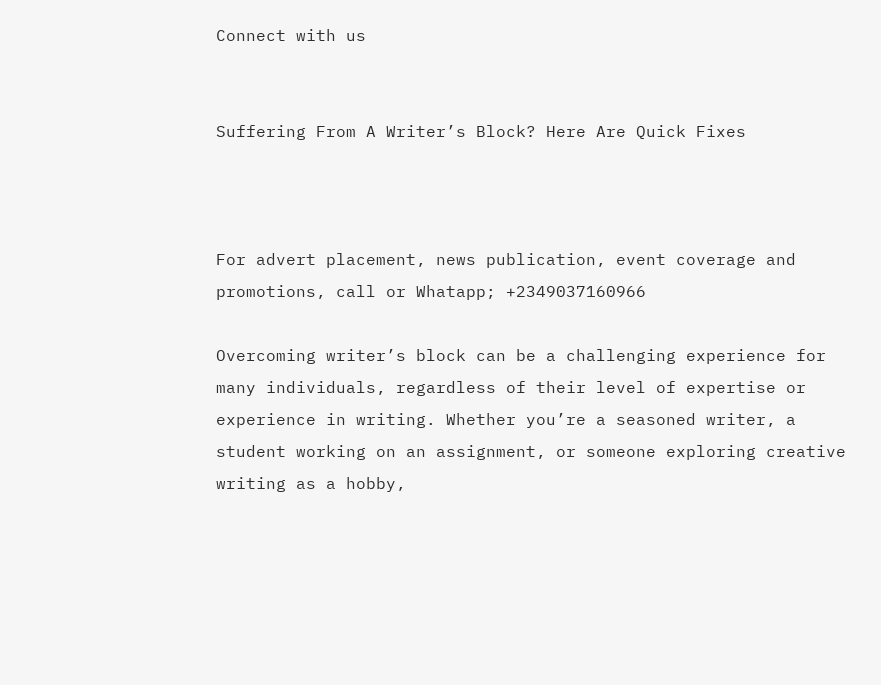Connect with us


Suffering From A Writer’s Block? Here Are Quick Fixes



For advert placement, news publication, event coverage and promotions, call or Whatapp; +2349037160966

Overcoming writer’s block can be a challenging experience for many individuals, regardless of their level of expertise or experience in writing. Whether you’re a seasoned writer, a student working on an assignment, or someone exploring creative writing as a hobby,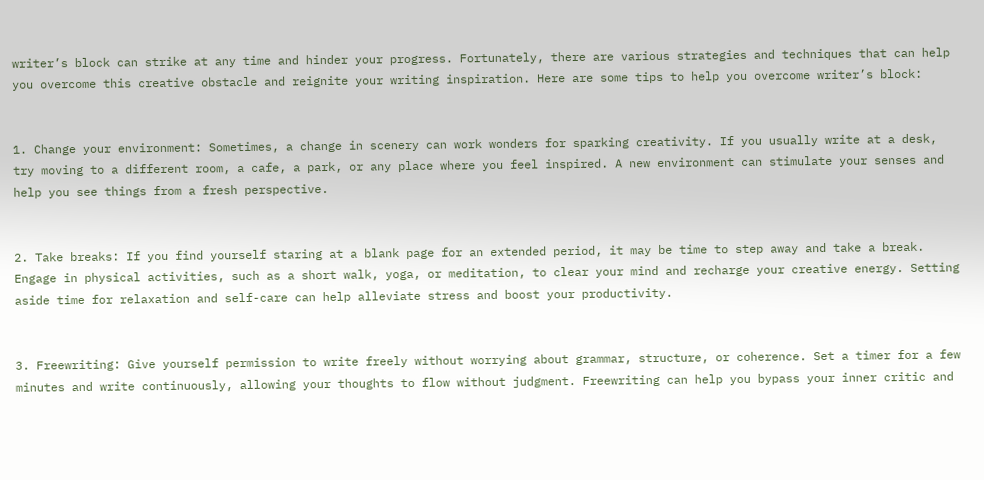writer’s block can strike at any time and hinder your progress. Fortunately, there are various strategies and techniques that can help you overcome this creative obstacle and reignite your writing inspiration. Here are some tips to help you overcome writer’s block:


1. Change your environment: Sometimes, a change in scenery can work wonders for sparking creativity. If you usually write at a desk, try moving to a different room, a cafe, a park, or any place where you feel inspired. A new environment can stimulate your senses and help you see things from a fresh perspective.


2. Take breaks: If you find yourself staring at a blank page for an extended period, it may be time to step away and take a break. Engage in physical activities, such as a short walk, yoga, or meditation, to clear your mind and recharge your creative energy. Setting aside time for relaxation and self-care can help alleviate stress and boost your productivity.


3. Freewriting: Give yourself permission to write freely without worrying about grammar, structure, or coherence. Set a timer for a few minutes and write continuously, allowing your thoughts to flow without judgment. Freewriting can help you bypass your inner critic and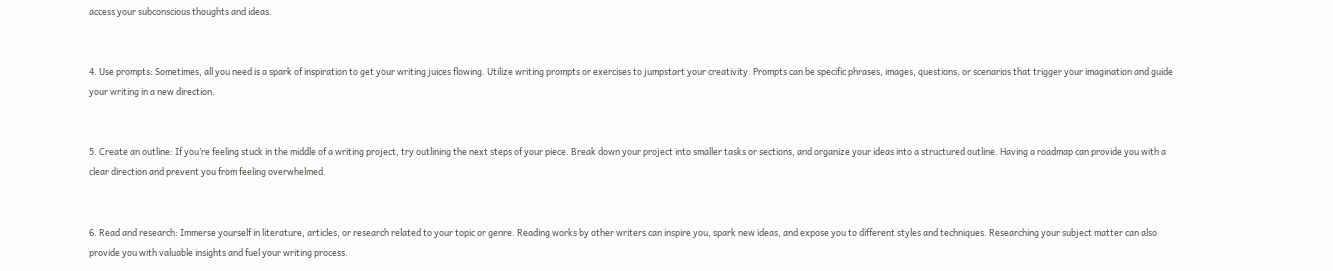access your subconscious thoughts and ideas.


4. Use prompts: Sometimes, all you need is a spark of inspiration to get your writing juices flowing. Utilize writing prompts or exercises to jumpstart your creativity. Prompts can be specific phrases, images, questions, or scenarios that trigger your imagination and guide your writing in a new direction.


5. Create an outline: If you’re feeling stuck in the middle of a writing project, try outlining the next steps of your piece. Break down your project into smaller tasks or sections, and organize your ideas into a structured outline. Having a roadmap can provide you with a clear direction and prevent you from feeling overwhelmed.


6. Read and research: Immerse yourself in literature, articles, or research related to your topic or genre. Reading works by other writers can inspire you, spark new ideas, and expose you to different styles and techniques. Researching your subject matter can also provide you with valuable insights and fuel your writing process.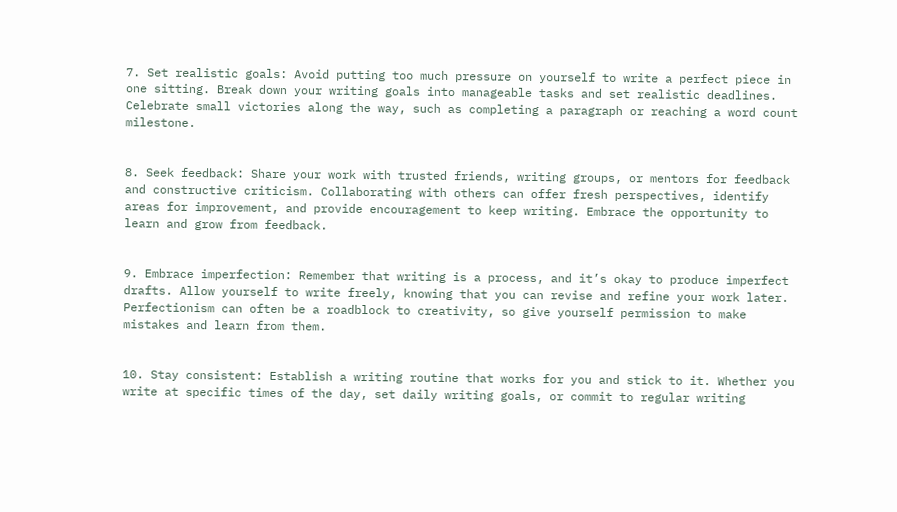7. Set realistic goals: Avoid putting too much pressure on yourself to write a perfect piece in one sitting. Break down your writing goals into manageable tasks and set realistic deadlines. Celebrate small victories along the way, such as completing a paragraph or reaching a word count milestone.


8. Seek feedback: Share your work with trusted friends, writing groups, or mentors for feedback and constructive criticism. Collaborating with others can offer fresh perspectives, identify areas for improvement, and provide encouragement to keep writing. Embrace the opportunity to learn and grow from feedback.


9. Embrace imperfection: Remember that writing is a process, and it’s okay to produce imperfect drafts. Allow yourself to write freely, knowing that you can revise and refine your work later. Perfectionism can often be a roadblock to creativity, so give yourself permission to make mistakes and learn from them.


10. Stay consistent: Establish a writing routine that works for you and stick to it. Whether you write at specific times of the day, set daily writing goals, or commit to regular writing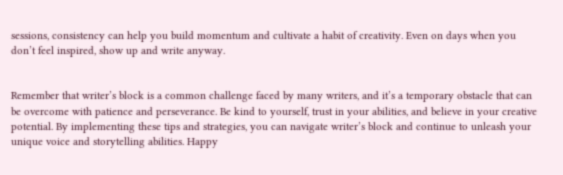sessions, consistency can help you build momentum and cultivate a habit of creativity. Even on days when you don’t feel inspired, show up and write anyway.


Remember that writer’s block is a common challenge faced by many writers, and it’s a temporary obstacle that can be overcome with patience and perseverance. Be kind to yourself, trust in your abilities, and believe in your creative potential. By implementing these tips and strategies, you can navigate writer’s block and continue to unleash your unique voice and storytelling abilities. Happy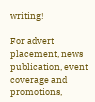writing!

For advert placement, news publication, event coverage and promotions,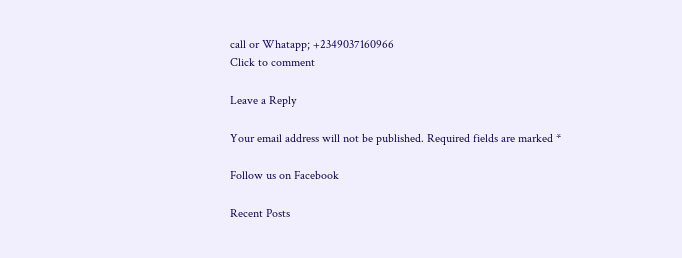call or Whatapp; +2349037160966
Click to comment

Leave a Reply

Your email address will not be published. Required fields are marked *

Follow us on Facebook

Recent Posts